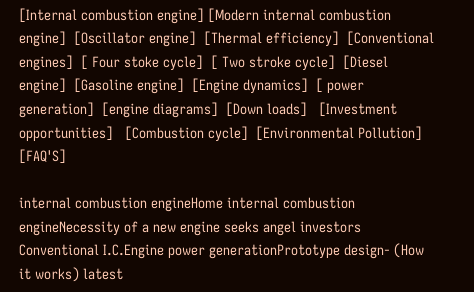[Internal combustion engine] [Modern internal combustion engine]  [Oscillator engine]  [Thermal efficiency]  [Conventional engines]  [ Four stoke cycle]  [ Two stroke cycle]  [Diesel engine]  [Gasoline engine]  [Engine dynamics]  [ power generation]  [engine diagrams]  [Down loads]   [Investment opportunities]   [Combustion cycle]  [Environmental Pollution]   [FAQ'S]

internal combustion engineHome internal combustion engineNecessity of a new engine seeks angel investors Conventional I.C.Engine power generationPrototype design- (How it works) latest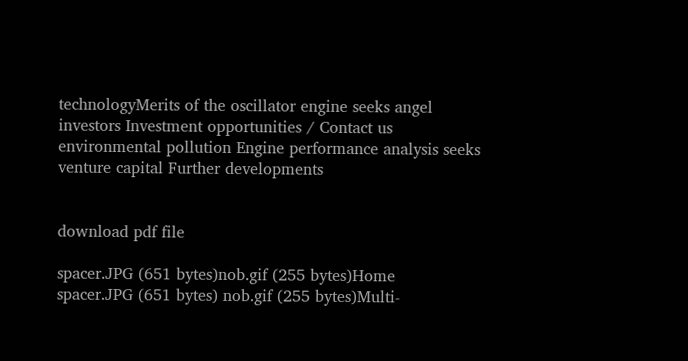technologyMerits of the oscillator engine seeks angel investors Investment opportunities / Contact us environmental pollution Engine performance analysis seeks venture capital Further developments


download pdf file

spacer.JPG (651 bytes)nob.gif (255 bytes)Home   spacer.JPG (651 bytes) nob.gif (255 bytes)Multi-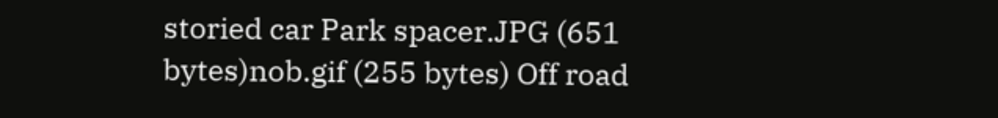storied car Park spacer.JPG (651 bytes)nob.gif (255 bytes) Off road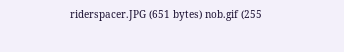riderspacer.JPG (651 bytes) nob.gif (255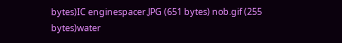bytes)IC enginespacer.JPG (651 bytes) nob.gif (255 bytes)water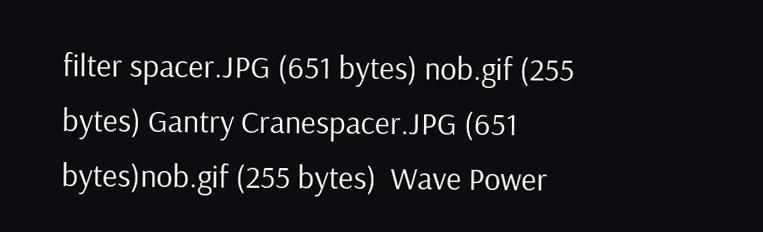filter spacer.JPG (651 bytes) nob.gif (255 bytes) Gantry Cranespacer.JPG (651 bytes)nob.gif (255 bytes)  Wave Power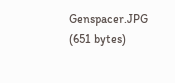Genspacer.JPG (651 bytes)